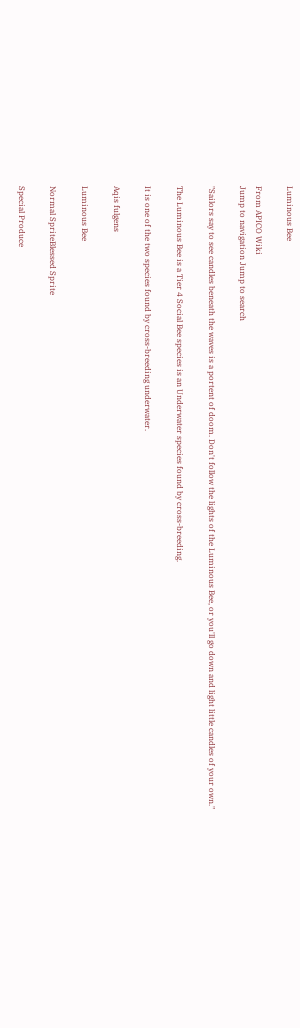Luminous Bee

From APICO Wiki
Jump to navigation Jump to search

"Sailors say to see candles beneath the waves is a portent of doom. Don't follow the lights of the Luminous Bee, or you'll go down and light little candles of your own."

The Luminous Bee is a Tier 4 Social Bee species is an Underwater species found by cross-breeding.

It is one of the two species found by cross-breeding underwater.

Aqis fulgens

Luminous Bee

Normal SpriteBlessed Sprite

Special Produce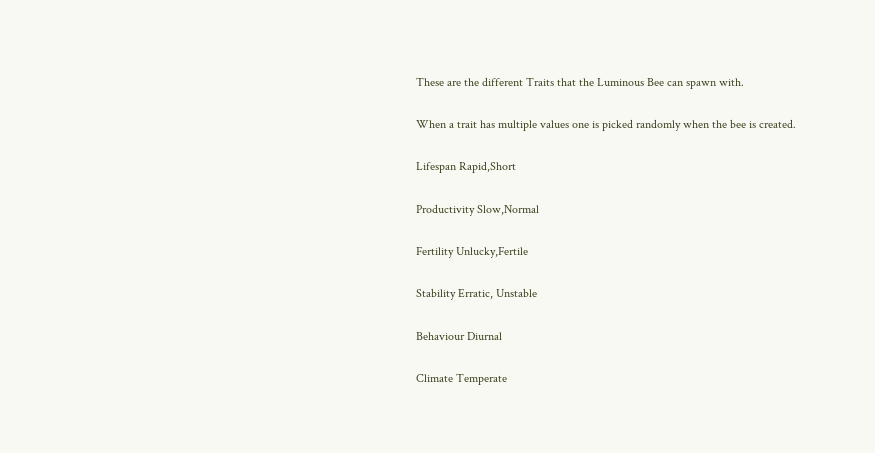These are the different Traits that the Luminous Bee can spawn with.

When a trait has multiple values one is picked randomly when the bee is created.

Lifespan Rapid,Short

Productivity Slow,Normal

Fertility Unlucky,Fertile

Stability Erratic, Unstable

Behaviour Diurnal

Climate Temperate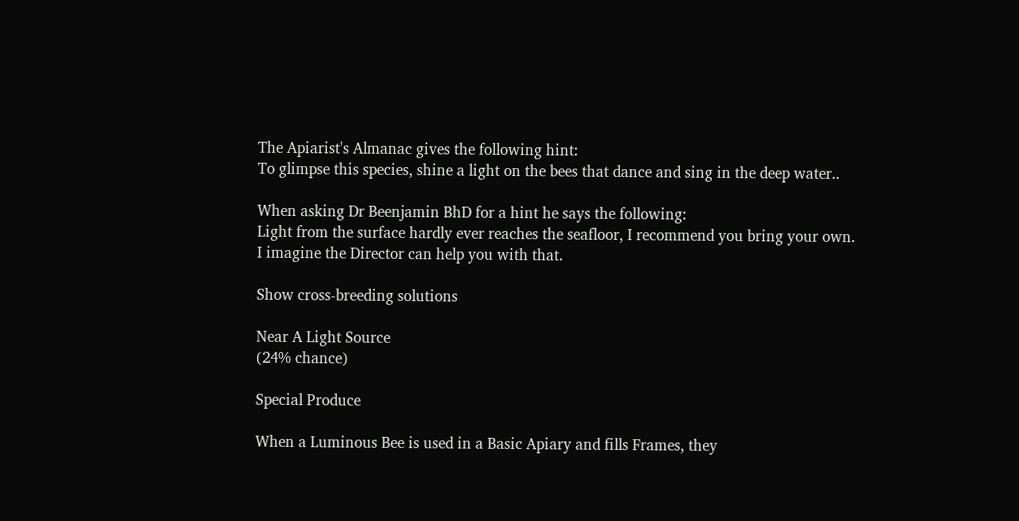The Apiarist's Almanac gives the following hint:
To glimpse this species, shine a light on the bees that dance and sing in the deep water..

When asking Dr Beenjamin BhD for a hint he says the following:
Light from the surface hardly ever reaches the seafloor, I recommend you bring your own. I imagine the Director can help you with that.

Show cross-breeding solutions

Near A Light Source
(24% chance)

Special Produce

When a Luminous Bee is used in a Basic Apiary and fills Frames, they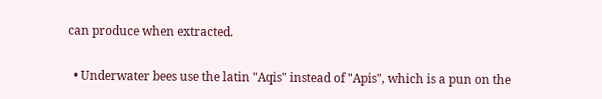can produce when extracted.


  • Underwater bees use the latin "Aqis" instead of "Apis", which is a pun on the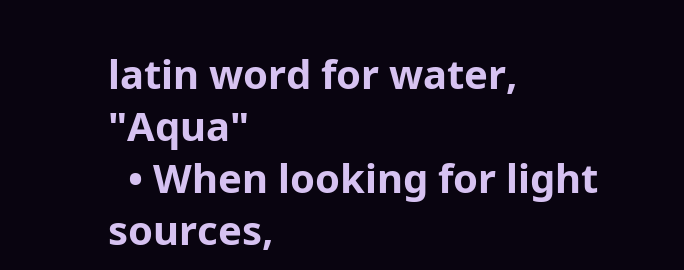latin word for water, "Aqua"
  • When looking for light sources,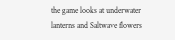the game looks at underwater lanterns and Saltwave flowers